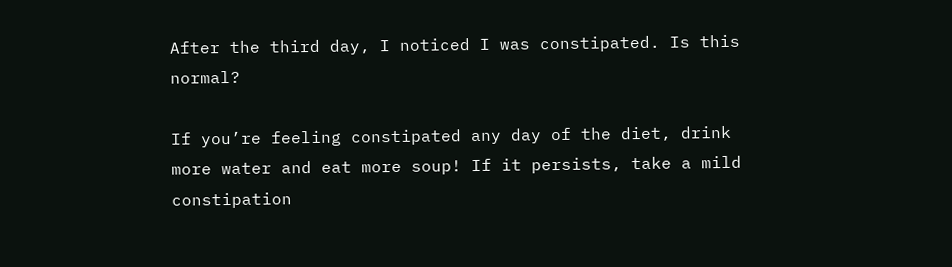After the third day, I noticed I was constipated. Is this normal?

If you’re feeling constipated any day of the diet, drink more water and eat more soup! If it persists, take a mild constipation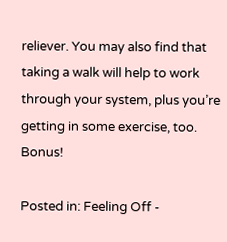reliever. You may also find that taking a walk will help to work through your system, plus you’re getting in some exercise, too. Bonus!

Posted in: Feeling Off -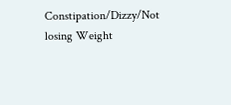Constipation/Dizzy/Not losing Weight